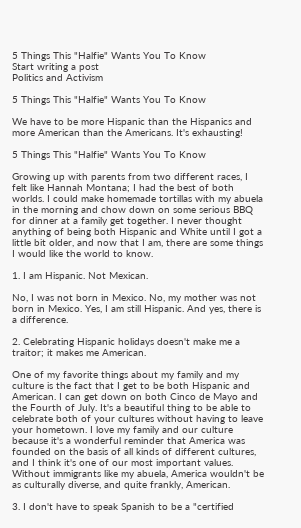5 Things This "Halfie" Wants You To Know
Start writing a post
Politics and Activism

5 Things This "Halfie" Wants You To Know

We have to be more Hispanic than the Hispanics and more American than the Americans. It's exhausting!

5 Things This "Halfie" Wants You To Know

Growing up with parents from two different races, I felt like Hannah Montana; I had the best of both worlds. I could make homemade tortillas with my abuela in the morning and chow down on some serious BBQ for dinner at a family get together. I never thought anything of being both Hispanic and White until I got a little bit older, and now that I am, there are some things I would like the world to know.

1. I am Hispanic. Not Mexican.

No, I was not born in Mexico. No, my mother was not born in Mexico. Yes, I am still Hispanic. And yes, there is a difference.

2. Celebrating Hispanic holidays doesn't make me a traitor; it makes me American.

One of my favorite things about my family and my culture is the fact that I get to be both Hispanic and American. I can get down on both Cinco de Mayo and the Fourth of July. It's a beautiful thing to be able to celebrate both of your cultures without having to leave your hometown. I love my family and our culture because it's a wonderful reminder that America was founded on the basis of all kinds of different cultures, and I think it's one of our most important values. Without immigrants like my abuela, America wouldn't be as culturally diverse, and quite frankly, American.

3. I don't have to speak Spanish to be a "certified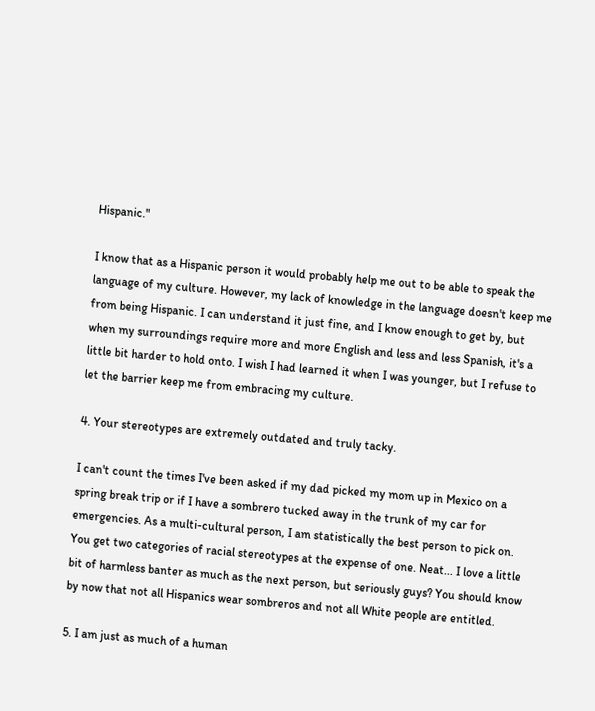Hispanic."

I know that as a Hispanic person it would probably help me out to be able to speak the language of my culture. However, my lack of knowledge in the language doesn't keep me from being Hispanic. I can understand it just fine, and I know enough to get by, but when my surroundings require more and more English and less and less Spanish, it's a little bit harder to hold onto. I wish I had learned it when I was younger, but I refuse to let the barrier keep me from embracing my culture.

4. Your stereotypes are extremely outdated and truly tacky.

I can't count the times I've been asked if my dad picked my mom up in Mexico on a spring break trip or if I have a sombrero tucked away in the trunk of my car for emergencies. As a multi-cultural person, I am statistically the best person to pick on. You get two categories of racial stereotypes at the expense of one. Neat... I love a little bit of harmless banter as much as the next person, but seriously guys? You should know by now that not all Hispanics wear sombreros and not all White people are entitled.

5. I am just as much of a human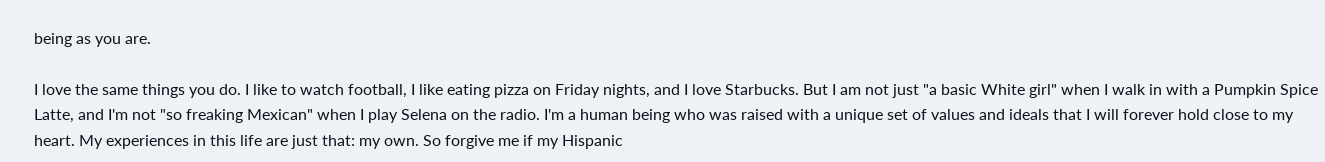being as you are.

I love the same things you do. I like to watch football, I like eating pizza on Friday nights, and I love Starbucks. But I am not just "a basic White girl" when I walk in with a Pumpkin Spice Latte, and I'm not "so freaking Mexican" when I play Selena on the radio. I'm a human being who was raised with a unique set of values and ideals that I will forever hold close to my heart. My experiences in this life are just that: my own. So forgive me if my Hispanic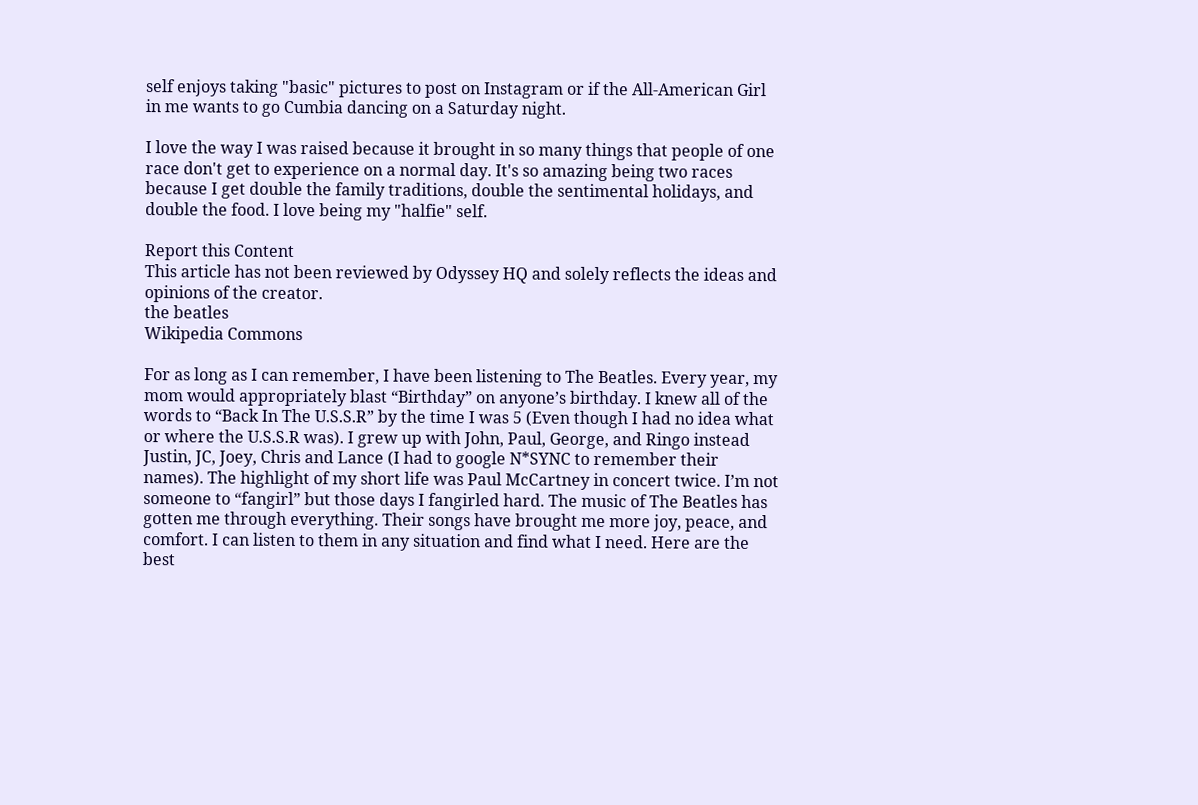self enjoys taking "basic" pictures to post on Instagram or if the All-American Girl in me wants to go Cumbia dancing on a Saturday night.

I love the way I was raised because it brought in so many things that people of one race don't get to experience on a normal day. It's so amazing being two races because I get double the family traditions, double the sentimental holidays, and double the food. I love being my "halfie" self.

Report this Content
This article has not been reviewed by Odyssey HQ and solely reflects the ideas and opinions of the creator.
the beatles
Wikipedia Commons

For as long as I can remember, I have been listening to The Beatles. Every year, my mom would appropriately blast “Birthday” on anyone’s birthday. I knew all of the words to “Back In The U.S.S.R” by the time I was 5 (Even though I had no idea what or where the U.S.S.R was). I grew up with John, Paul, George, and Ringo instead Justin, JC, Joey, Chris and Lance (I had to google N*SYNC to remember their names). The highlight of my short life was Paul McCartney in concert twice. I’m not someone to “fangirl” but those days I fangirled hard. The music of The Beatles has gotten me through everything. Their songs have brought me more joy, peace, and comfort. I can listen to them in any situation and find what I need. Here are the best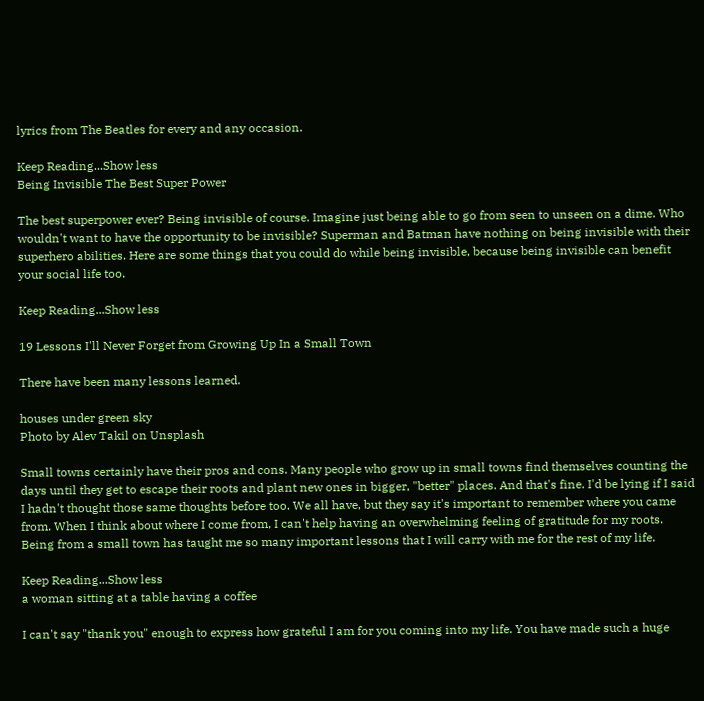lyrics from The Beatles for every and any occasion.

Keep Reading...Show less
Being Invisible The Best Super Power

The best superpower ever? Being invisible of course. Imagine just being able to go from seen to unseen on a dime. Who wouldn't want to have the opportunity to be invisible? Superman and Batman have nothing on being invisible with their superhero abilities. Here are some things that you could do while being invisible, because being invisible can benefit your social life too.

Keep Reading...Show less

19 Lessons I'll Never Forget from Growing Up In a Small Town

There have been many lessons learned.

houses under green sky
Photo by Alev Takil on Unsplash

Small towns certainly have their pros and cons. Many people who grow up in small towns find themselves counting the days until they get to escape their roots and plant new ones in bigger, "better" places. And that's fine. I'd be lying if I said I hadn't thought those same thoughts before too. We all have, but they say it's important to remember where you came from. When I think about where I come from, I can't help having an overwhelming feeling of gratitude for my roots. Being from a small town has taught me so many important lessons that I will carry with me for the rest of my life.

Keep Reading...Show less
a woman sitting at a table having a coffee

I can't say "thank you" enough to express how grateful I am for you coming into my life. You have made such a huge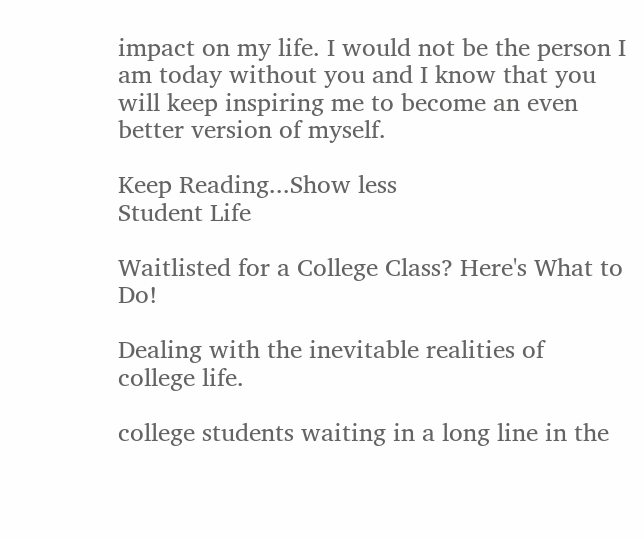impact on my life. I would not be the person I am today without you and I know that you will keep inspiring me to become an even better version of myself.

Keep Reading...Show less
Student Life

Waitlisted for a College Class? Here's What to Do!

Dealing with the inevitable realities of college life.

college students waiting in a long line in the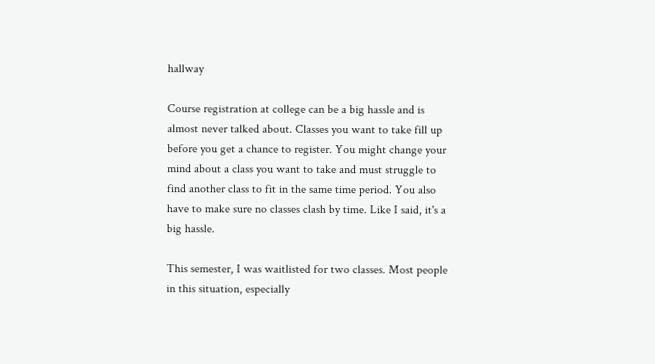hallway

Course registration at college can be a big hassle and is almost never talked about. Classes you want to take fill up before you get a chance to register. You might change your mind about a class you want to take and must struggle to find another class to fit in the same time period. You also have to make sure no classes clash by time. Like I said, it's a big hassle.

This semester, I was waitlisted for two classes. Most people in this situation, especially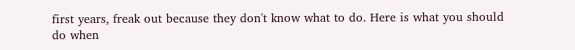first years, freak out because they don't know what to do. Here is what you should do when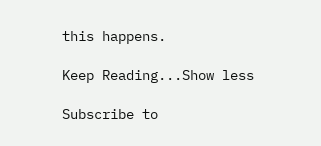this happens.

Keep Reading...Show less

Subscribe to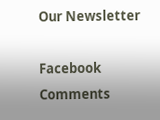Our Newsletter

Facebook Comments